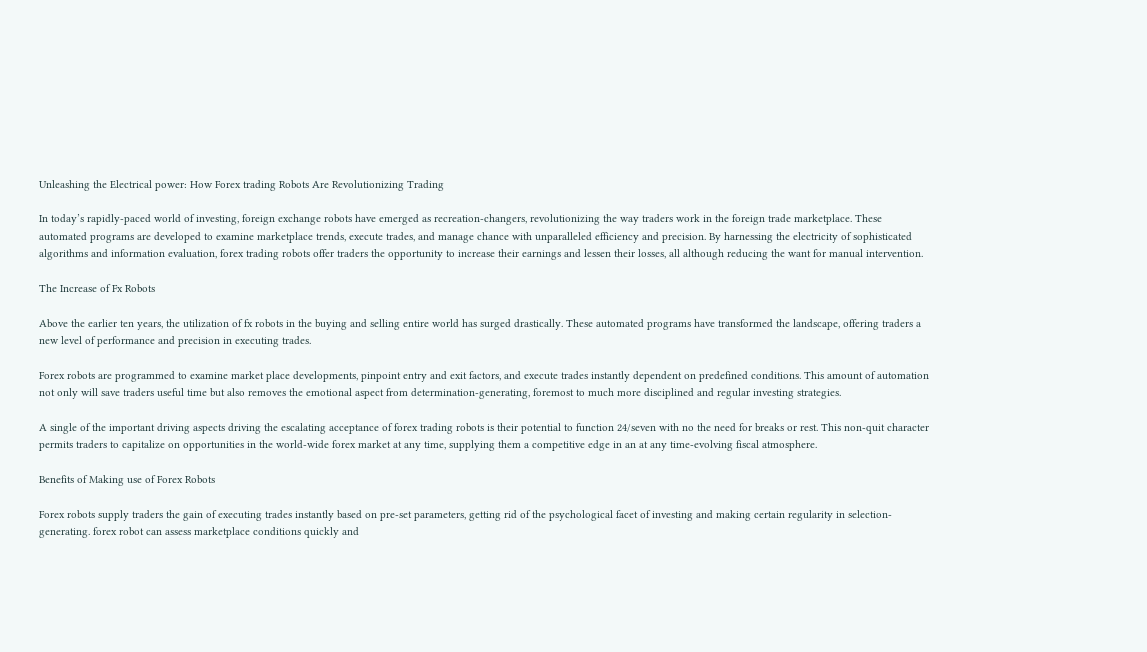Unleashing the Electrical power: How Forex trading Robots Are Revolutionizing Trading

In today’s rapidly-paced world of investing, foreign exchange robots have emerged as recreation-changers, revolutionizing the way traders work in the foreign trade marketplace. These automated programs are developed to examine marketplace trends, execute trades, and manage chance with unparalleled efficiency and precision. By harnessing the electricity of sophisticated algorithms and information evaluation, forex trading robots offer traders the opportunity to increase their earnings and lessen their losses, all although reducing the want for manual intervention.

The Increase of Fx Robots

Above the earlier ten years, the utilization of fx robots in the buying and selling entire world has surged drastically. These automated programs have transformed the landscape, offering traders a new level of performance and precision in executing trades.

Forex robots are programmed to examine market place developments, pinpoint entry and exit factors, and execute trades instantly dependent on predefined conditions. This amount of automation not only will save traders useful time but also removes the emotional aspect from determination-generating, foremost to much more disciplined and regular investing strategies.

A single of the important driving aspects driving the escalating acceptance of forex trading robots is their potential to function 24/seven with no the need for breaks or rest. This non-quit character permits traders to capitalize on opportunities in the world-wide forex market at any time, supplying them a competitive edge in an at any time-evolving fiscal atmosphere.

Benefits of Making use of Forex Robots

Forex robots supply traders the gain of executing trades instantly based on pre-set parameters, getting rid of the psychological facet of investing and making certain regularity in selection-generating. forex robot can assess marketplace conditions quickly and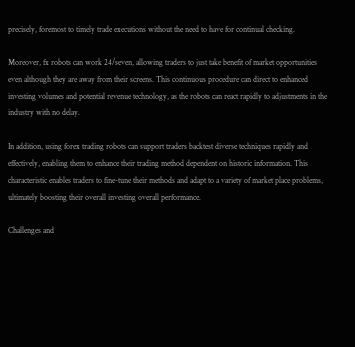precisely, foremost to timely trade executions without the need to have for continual checking.

Moreover, fx robots can work 24/seven, allowing traders to just take benefit of market opportunities even although they are away from their screens. This continuous procedure can direct to enhanced investing volumes and potential revenue technology, as the robots can react rapidly to adjustments in the industry with no delay.

In addition, using forex trading robots can support traders backtest diverse techniques rapidly and effectively, enabling them to enhance their trading method dependent on historic information. This characteristic enables traders to fine-tune their methods and adapt to a variety of market place problems, ultimately boosting their overall investing overall performance.

Challenges and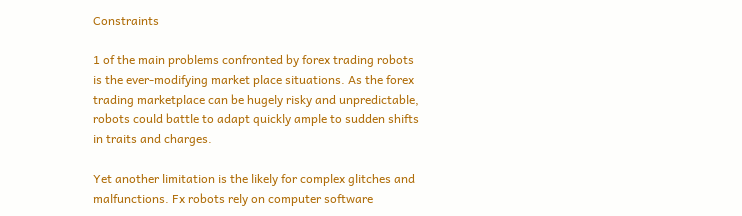Constraints

1 of the main problems confronted by forex trading robots is the ever-modifying market place situations. As the forex trading marketplace can be hugely risky and unpredictable, robots could battle to adapt quickly ample to sudden shifts in traits and charges.

Yet another limitation is the likely for complex glitches and malfunctions. Fx robots rely on computer software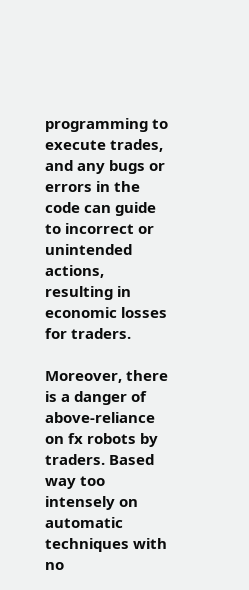programming to execute trades, and any bugs or errors in the code can guide to incorrect or unintended actions, resulting in economic losses for traders.

Moreover, there is a danger of above-reliance on fx robots by traders. Based way too intensely on automatic techniques with no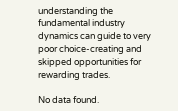understanding the fundamental industry dynamics can guide to very poor choice-creating and skipped opportunities for rewarding trades.

No data found.